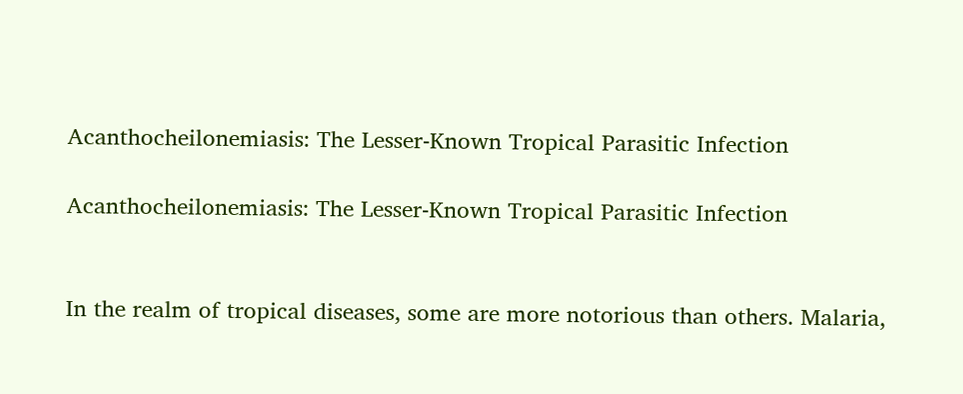Acanthocheilonemiasis: The Lesser-Known Tropical Parasitic Infection

Acanthocheilonemiasis: The Lesser-Known Tropical Parasitic Infection


In the realm of tropical diseases, some are more notorious than others. Malaria,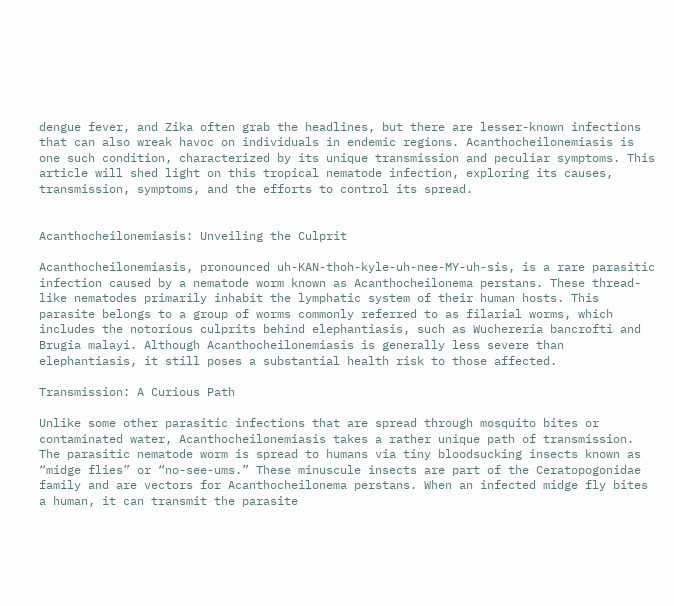dengue fever, and Zika often grab the headlines, but there are lesser-known infections that can also wreak havoc on individuals in endemic regions. Acanthocheilonemiasis is one such condition, characterized by its unique transmission and peculiar symptoms. This article will shed light on this tropical nematode infection, exploring its causes, transmission, symptoms, and the efforts to control its spread.


Acanthocheilonemiasis: Unveiling the Culprit

Acanthocheilonemiasis, pronounced uh-KAN-thoh-kyle-uh-nee-MY-uh-sis, is a rare parasitic infection caused by a nematode worm known as Acanthocheilonema perstans. These thread-like nematodes primarily inhabit the lymphatic system of their human hosts. This parasite belongs to a group of worms commonly referred to as filarial worms, which includes the notorious culprits behind elephantiasis, such as Wuchereria bancrofti and Brugia malayi. Although Acanthocheilonemiasis is generally less severe than elephantiasis, it still poses a substantial health risk to those affected.

Transmission: A Curious Path

Unlike some other parasitic infections that are spread through mosquito bites or contaminated water, Acanthocheilonemiasis takes a rather unique path of transmission. The parasitic nematode worm is spread to humans via tiny bloodsucking insects known as “midge flies” or “no-see-ums.” These minuscule insects are part of the Ceratopogonidae family and are vectors for Acanthocheilonema perstans. When an infected midge fly bites a human, it can transmit the parasite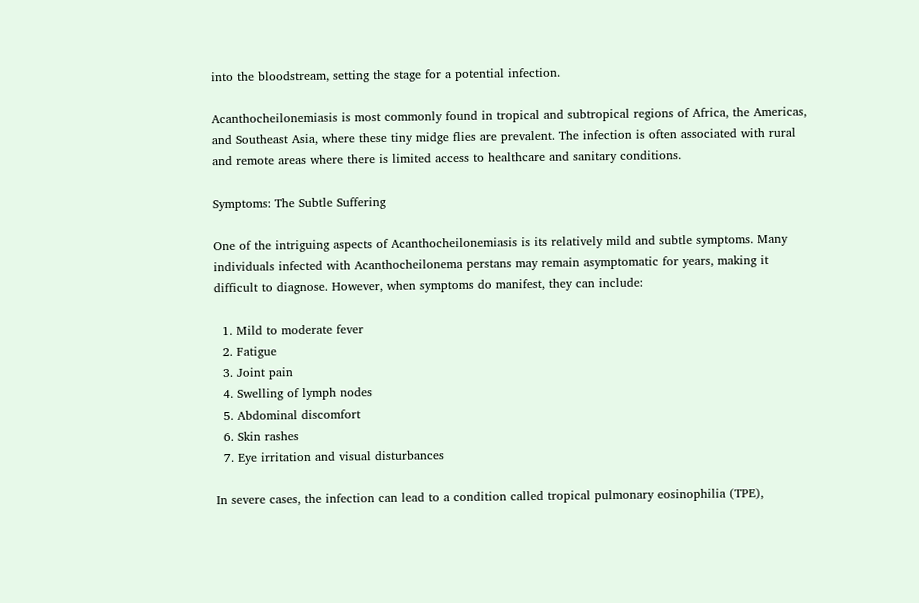into the bloodstream, setting the stage for a potential infection.

Acanthocheilonemiasis is most commonly found in tropical and subtropical regions of Africa, the Americas, and Southeast Asia, where these tiny midge flies are prevalent. The infection is often associated with rural and remote areas where there is limited access to healthcare and sanitary conditions.

Symptoms: The Subtle Suffering

One of the intriguing aspects of Acanthocheilonemiasis is its relatively mild and subtle symptoms. Many individuals infected with Acanthocheilonema perstans may remain asymptomatic for years, making it difficult to diagnose. However, when symptoms do manifest, they can include:

  1. Mild to moderate fever
  2. Fatigue
  3. Joint pain
  4. Swelling of lymph nodes
  5. Abdominal discomfort
  6. Skin rashes
  7. Eye irritation and visual disturbances

In severe cases, the infection can lead to a condition called tropical pulmonary eosinophilia (TPE),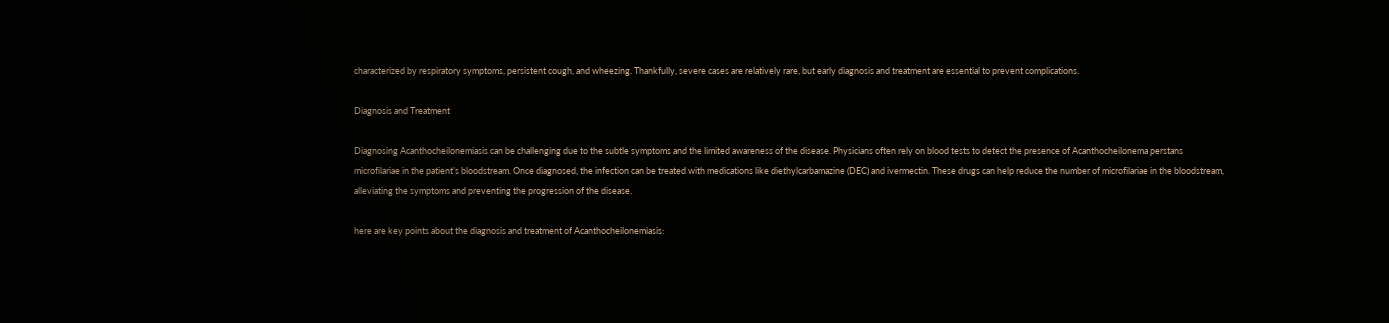characterized by respiratory symptoms, persistent cough, and wheezing. Thankfully, severe cases are relatively rare, but early diagnosis and treatment are essential to prevent complications.

Diagnosis and Treatment

Diagnosing Acanthocheilonemiasis can be challenging due to the subtle symptoms and the limited awareness of the disease. Physicians often rely on blood tests to detect the presence of Acanthocheilonema perstans microfilariae in the patient’s bloodstream. Once diagnosed, the infection can be treated with medications like diethylcarbamazine (DEC) and ivermectin. These drugs can help reduce the number of microfilariae in the bloodstream, alleviating the symptoms and preventing the progression of the disease.

here are key points about the diagnosis and treatment of Acanthocheilonemiasis: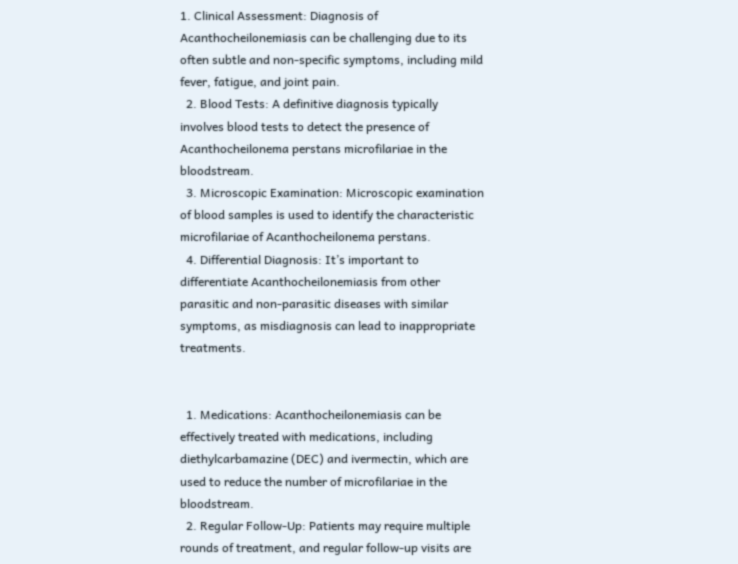1. Clinical Assessment: Diagnosis of Acanthocheilonemiasis can be challenging due to its often subtle and non-specific symptoms, including mild fever, fatigue, and joint pain.
  2. Blood Tests: A definitive diagnosis typically involves blood tests to detect the presence of Acanthocheilonema perstans microfilariae in the bloodstream.
  3. Microscopic Examination: Microscopic examination of blood samples is used to identify the characteristic microfilariae of Acanthocheilonema perstans.
  4. Differential Diagnosis: It’s important to differentiate Acanthocheilonemiasis from other parasitic and non-parasitic diseases with similar symptoms, as misdiagnosis can lead to inappropriate treatments.


  1. Medications: Acanthocheilonemiasis can be effectively treated with medications, including diethylcarbamazine (DEC) and ivermectin, which are used to reduce the number of microfilariae in the bloodstream.
  2. Regular Follow-Up: Patients may require multiple rounds of treatment, and regular follow-up visits are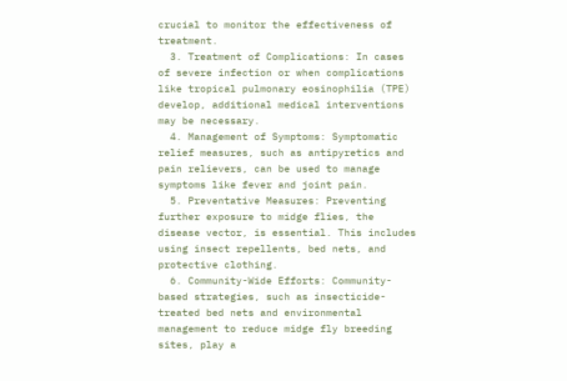crucial to monitor the effectiveness of treatment.
  3. Treatment of Complications: In cases of severe infection or when complications like tropical pulmonary eosinophilia (TPE) develop, additional medical interventions may be necessary.
  4. Management of Symptoms: Symptomatic relief measures, such as antipyretics and pain relievers, can be used to manage symptoms like fever and joint pain.
  5. Preventative Measures: Preventing further exposure to midge flies, the disease vector, is essential. This includes using insect repellents, bed nets, and protective clothing.
  6. Community-Wide Efforts: Community-based strategies, such as insecticide-treated bed nets and environmental management to reduce midge fly breeding sites, play a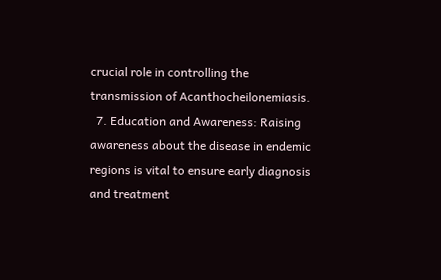crucial role in controlling the transmission of Acanthocheilonemiasis.
  7. Education and Awareness: Raising awareness about the disease in endemic regions is vital to ensure early diagnosis and treatment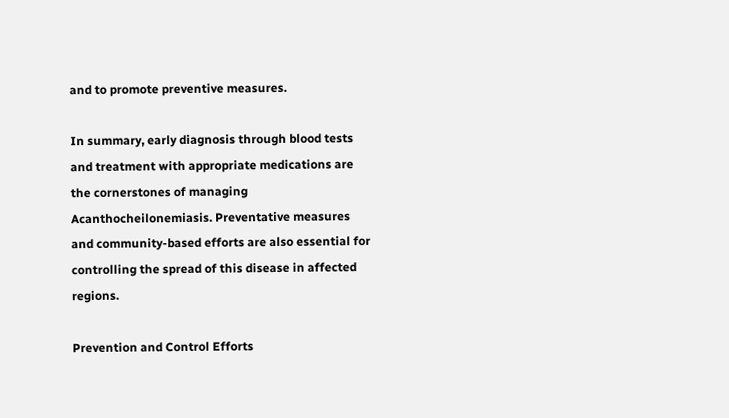and to promote preventive measures.

In summary, early diagnosis through blood tests and treatment with appropriate medications are the cornerstones of managing Acanthocheilonemiasis. Preventative measures and community-based efforts are also essential for controlling the spread of this disease in affected regions.

Prevention and Control Efforts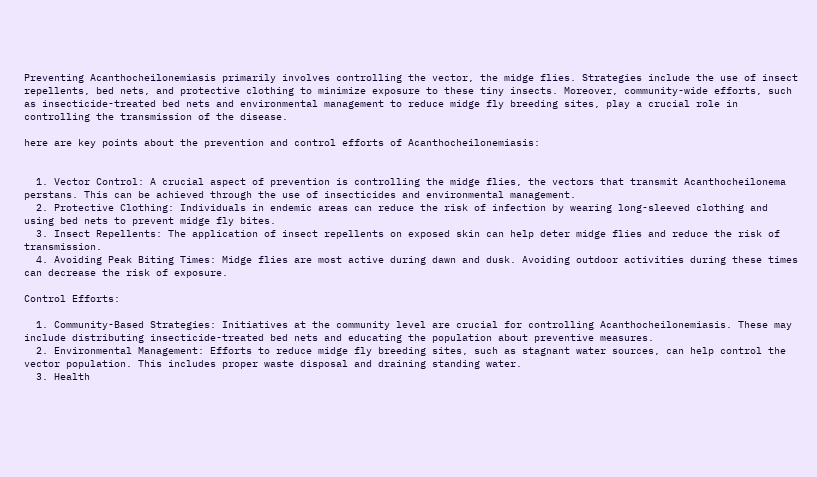Preventing Acanthocheilonemiasis primarily involves controlling the vector, the midge flies. Strategies include the use of insect repellents, bed nets, and protective clothing to minimize exposure to these tiny insects. Moreover, community-wide efforts, such as insecticide-treated bed nets and environmental management to reduce midge fly breeding sites, play a crucial role in controlling the transmission of the disease.

here are key points about the prevention and control efforts of Acanthocheilonemiasis:


  1. Vector Control: A crucial aspect of prevention is controlling the midge flies, the vectors that transmit Acanthocheilonema perstans. This can be achieved through the use of insecticides and environmental management.
  2. Protective Clothing: Individuals in endemic areas can reduce the risk of infection by wearing long-sleeved clothing and using bed nets to prevent midge fly bites.
  3. Insect Repellents: The application of insect repellents on exposed skin can help deter midge flies and reduce the risk of transmission.
  4. Avoiding Peak Biting Times: Midge flies are most active during dawn and dusk. Avoiding outdoor activities during these times can decrease the risk of exposure.

Control Efforts:

  1. Community-Based Strategies: Initiatives at the community level are crucial for controlling Acanthocheilonemiasis. These may include distributing insecticide-treated bed nets and educating the population about preventive measures.
  2. Environmental Management: Efforts to reduce midge fly breeding sites, such as stagnant water sources, can help control the vector population. This includes proper waste disposal and draining standing water.
  3. Health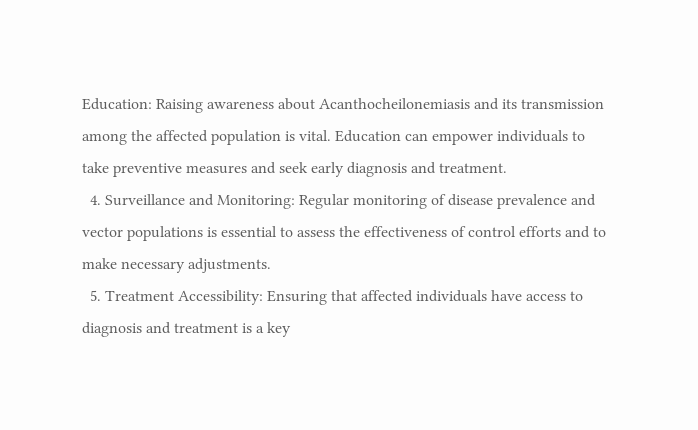Education: Raising awareness about Acanthocheilonemiasis and its transmission among the affected population is vital. Education can empower individuals to take preventive measures and seek early diagnosis and treatment.
  4. Surveillance and Monitoring: Regular monitoring of disease prevalence and vector populations is essential to assess the effectiveness of control efforts and to make necessary adjustments.
  5. Treatment Accessibility: Ensuring that affected individuals have access to diagnosis and treatment is a key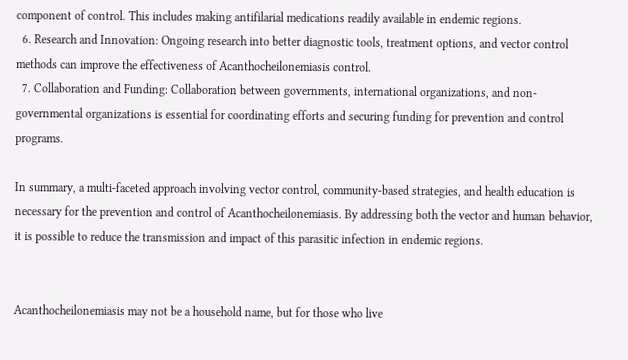component of control. This includes making antifilarial medications readily available in endemic regions.
  6. Research and Innovation: Ongoing research into better diagnostic tools, treatment options, and vector control methods can improve the effectiveness of Acanthocheilonemiasis control.
  7. Collaboration and Funding: Collaboration between governments, international organizations, and non-governmental organizations is essential for coordinating efforts and securing funding for prevention and control programs.

In summary, a multi-faceted approach involving vector control, community-based strategies, and health education is necessary for the prevention and control of Acanthocheilonemiasis. By addressing both the vector and human behavior, it is possible to reduce the transmission and impact of this parasitic infection in endemic regions.


Acanthocheilonemiasis may not be a household name, but for those who live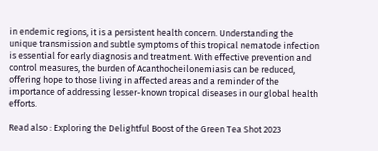in endemic regions, it is a persistent health concern. Understanding the unique transmission and subtle symptoms of this tropical nematode infection is essential for early diagnosis and treatment. With effective prevention and control measures, the burden of Acanthocheilonemiasis can be reduced, offering hope to those living in affected areas and a reminder of the importance of addressing lesser-known tropical diseases in our global health efforts.

Read also : Exploring the Delightful Boost of the Green Tea Shot 2023